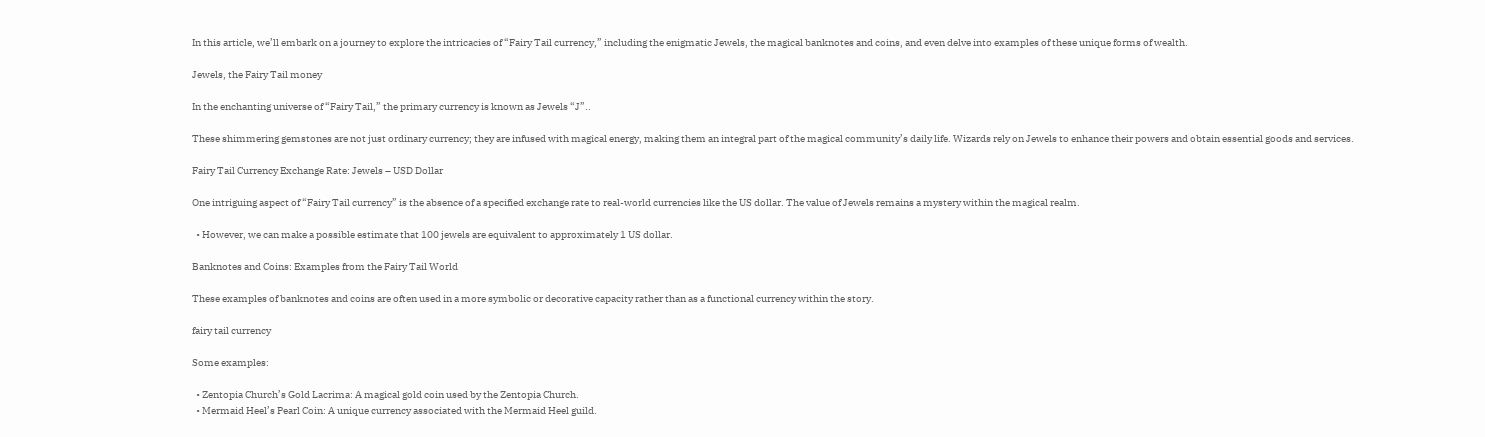In this article, we’ll embark on a journey to explore the intricacies of “Fairy Tail currency,” including the enigmatic Jewels, the magical banknotes and coins, and even delve into examples of these unique forms of wealth.

Jewels, the Fairy Tail money

In the enchanting universe of “Fairy Tail,” the primary currency is known as Jewels “J”..

These shimmering gemstones are not just ordinary currency; they are infused with magical energy, making them an integral part of the magical community’s daily life. Wizards rely on Jewels to enhance their powers and obtain essential goods and services.

Fairy Tail Currency Exchange Rate: Jewels – USD Dollar

One intriguing aspect of “Fairy Tail currency” is the absence of a specified exchange rate to real-world currencies like the US dollar. The value of Jewels remains a mystery within the magical realm.

  • However, we can make a possible estimate that 100 jewels are equivalent to approximately 1 US dollar.

Banknotes and Coins: Examples from the Fairy Tail World

These examples of banknotes and coins are often used in a more symbolic or decorative capacity rather than as a functional currency within the story.

fairy tail currency

Some examples:

  • Zentopia Church’s Gold Lacrima: A magical gold coin used by the Zentopia Church.
  • Mermaid Heel’s Pearl Coin: A unique currency associated with the Mermaid Heel guild.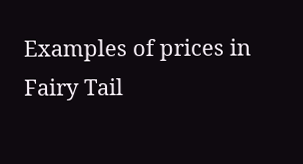Examples of prices in Fairy Tail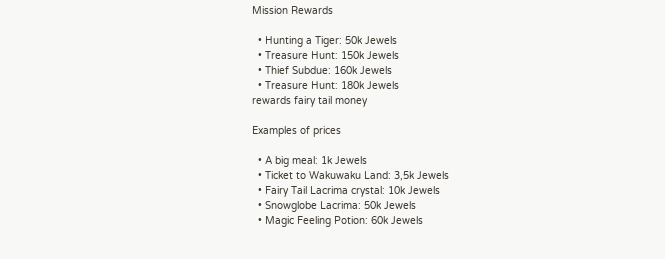Mission Rewards

  • Hunting a Tiger: 50k Jewels
  • Treasure Hunt: 150k Jewels
  • Thief Subdue: 160k Jewels
  • Treasure Hunt: 180k Jewels
rewards fairy tail money

Examples of prices

  • A big meal: 1k Jewels
  • Ticket to Wakuwaku Land: 3,5k Jewels
  • Fairy Tail Lacrima crystal: 10k Jewels
  • Snowglobe Lacrima: 50k Jewels
  • Magic Feeling Potion: 60k Jewels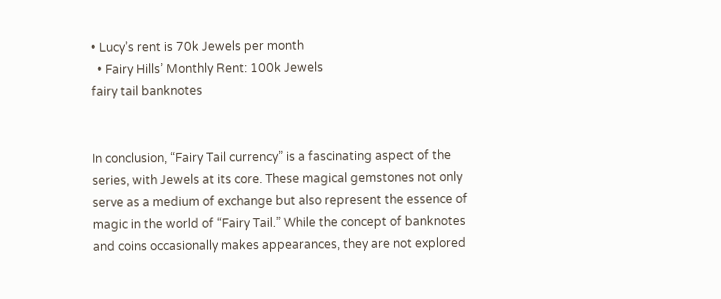• Lucy’s rent is 70k Jewels per month
  • Fairy Hills’ Monthly Rent: 100k Jewels
fairy tail banknotes


In conclusion, “Fairy Tail currency” is a fascinating aspect of the series, with Jewels at its core. These magical gemstones not only serve as a medium of exchange but also represent the essence of magic in the world of “Fairy Tail.” While the concept of banknotes and coins occasionally makes appearances, they are not explored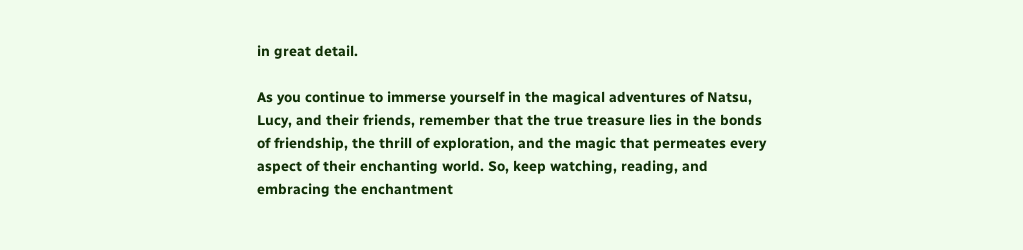in great detail.

As you continue to immerse yourself in the magical adventures of Natsu, Lucy, and their friends, remember that the true treasure lies in the bonds of friendship, the thrill of exploration, and the magic that permeates every aspect of their enchanting world. So, keep watching, reading, and embracing the enchantment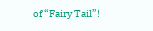of “Fairy Tail”!